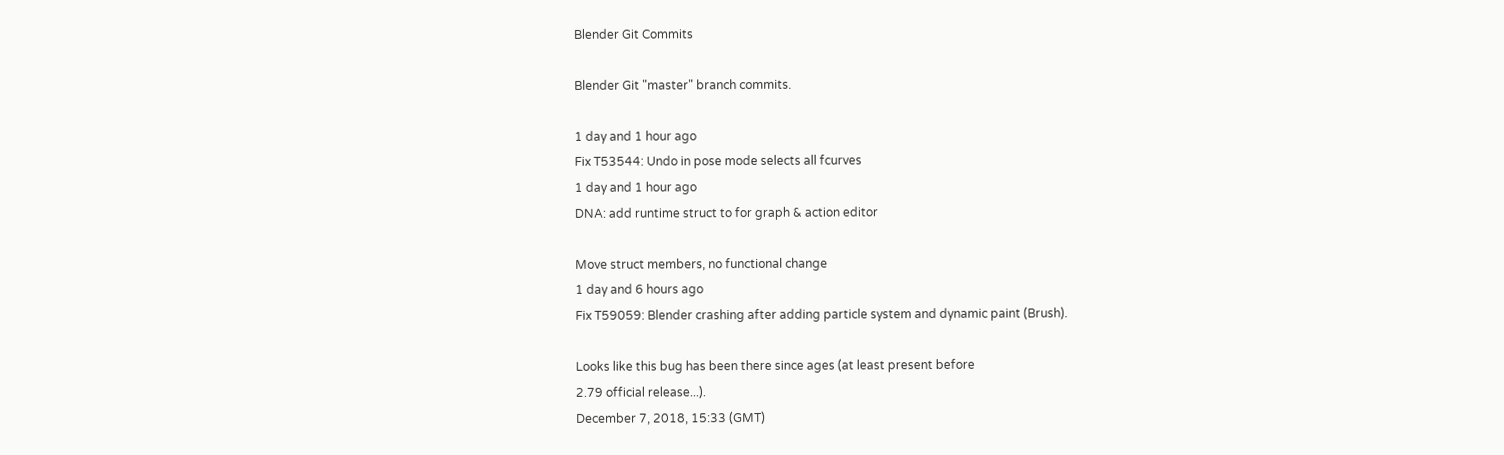Blender Git Commits

Blender Git "master" branch commits.

1 day and 1 hour ago
Fix T53544: Undo in pose mode selects all fcurves
1 day and 1 hour ago
DNA: add runtime struct to for graph & action editor

Move struct members, no functional change
1 day and 6 hours ago
Fix T59059: Blender crashing after adding particle system and dynamic paint (Brush).

Looks like this bug has been there since ages (at least present before
2.79 official release...).
December 7, 2018, 15:33 (GMT)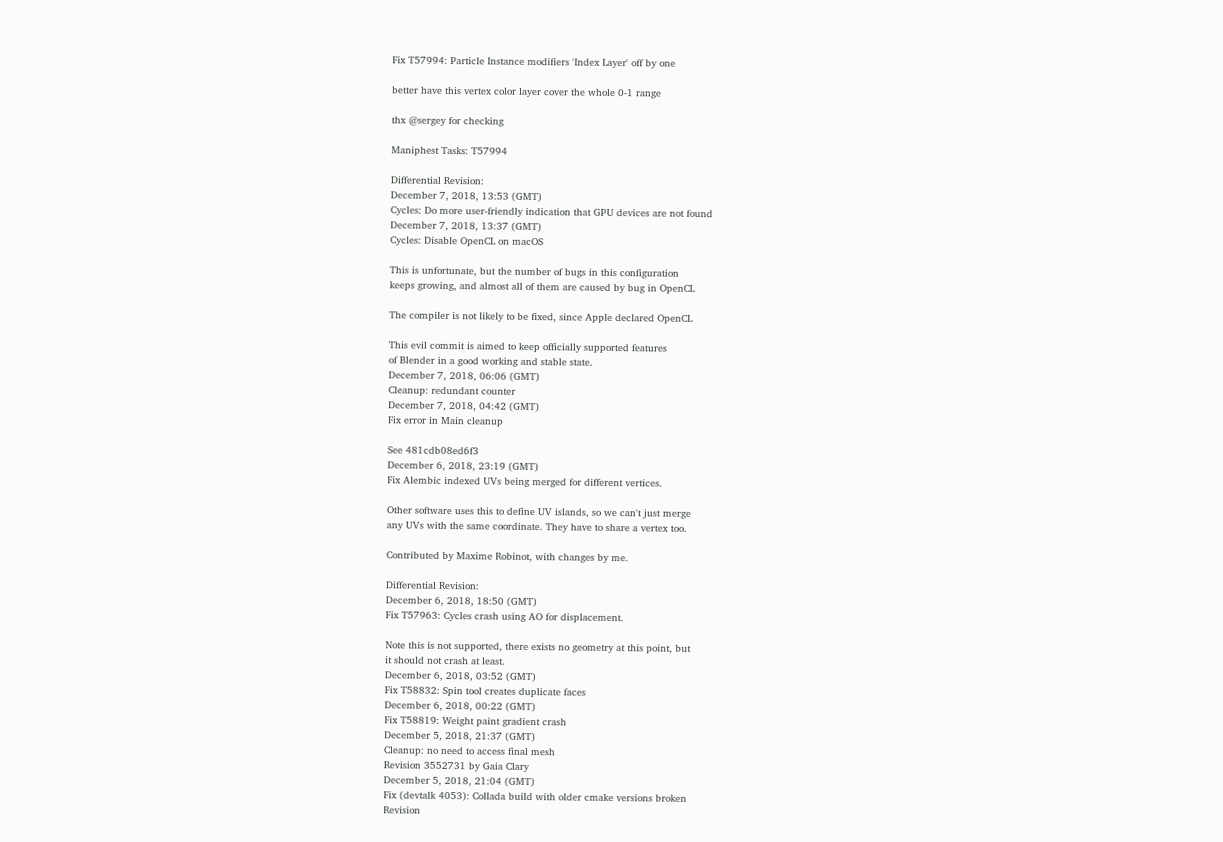Fix T57994: Particle Instance modifiers 'Index Layer' off by one

better have this vertex color layer cover the whole 0-1 range

thx @sergey for checking

Maniphest Tasks: T57994

Differential Revision:
December 7, 2018, 13:53 (GMT)
Cycles: Do more user-friendly indication that GPU devices are not found
December 7, 2018, 13:37 (GMT)
Cycles: Disable OpenCL on macOS

This is unfortunate, but the number of bugs in this configuration
keeps growing, and almost all of them are caused by bug in OpenCL

The compiler is not likely to be fixed, since Apple declared OpenCL

This evil commit is aimed to keep officially supported features
of Blender in a good working and stable state.
December 7, 2018, 06:06 (GMT)
Cleanup: redundant counter
December 7, 2018, 04:42 (GMT)
Fix error in Main cleanup

See 481cdb08ed6f3
December 6, 2018, 23:19 (GMT)
Fix Alembic indexed UVs being merged for different vertices.

Other software uses this to define UV islands, so we can't just merge
any UVs with the same coordinate. They have to share a vertex too.

Contributed by Maxime Robinot, with changes by me.

Differential Revision:
December 6, 2018, 18:50 (GMT)
Fix T57963: Cycles crash using AO for displacement.

Note this is not supported, there exists no geometry at this point, but
it should not crash at least.
December 6, 2018, 03:52 (GMT)
Fix T58832: Spin tool creates duplicate faces
December 6, 2018, 00:22 (GMT)
Fix T58819: Weight paint gradient crash
December 5, 2018, 21:37 (GMT)
Cleanup: no need to access final mesh
Revision 3552731 by Gaia Clary
December 5, 2018, 21:04 (GMT)
Fix (devtalk 4053): Collada build with older cmake versions broken
Revision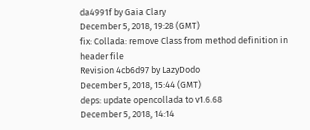da4991f by Gaia Clary
December 5, 2018, 19:28 (GMT)
fix: Collada: remove Class from method definition in header file
Revision 4cb6d97 by LazyDodo
December 5, 2018, 15:44 (GMT)
deps: update opencollada to v1.6.68
December 5, 2018, 14:14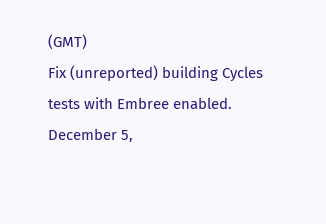(GMT)
Fix (unreported) building Cycles tests with Embree enabled.
December 5,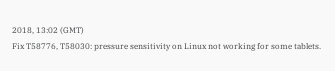2018, 13:02 (GMT)
Fix T58776, T58030: pressure sensitivity on Linux not working for some tablets.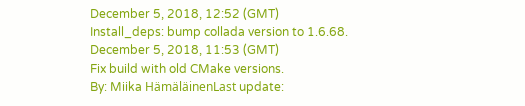December 5, 2018, 12:52 (GMT)
Install_deps: bump collada version to 1.6.68.
December 5, 2018, 11:53 (GMT)
Fix build with old CMake versions.
By: Miika HämäläinenLast update: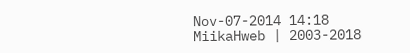Nov-07-2014 14:18 MiikaHweb | 2003-2018